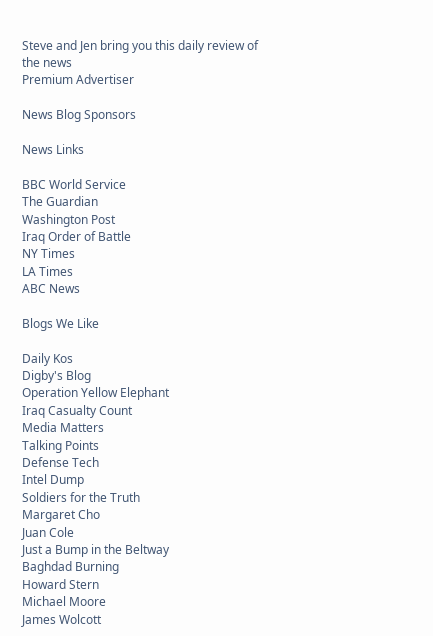Steve and Jen bring you this daily review of the news
Premium Advertiser

News Blog Sponsors

News Links

BBC World Service
The Guardian
Washington Post
Iraq Order of Battle
NY Times
LA Times
ABC News

Blogs We Like

Daily Kos
Digby's Blog
Operation Yellow Elephant
Iraq Casualty Count
Media Matters
Talking Points
Defense Tech
Intel Dump
Soldiers for the Truth
Margaret Cho
Juan Cole
Just a Bump in the Beltway
Baghdad Burning
Howard Stern
Michael Moore
James Wolcott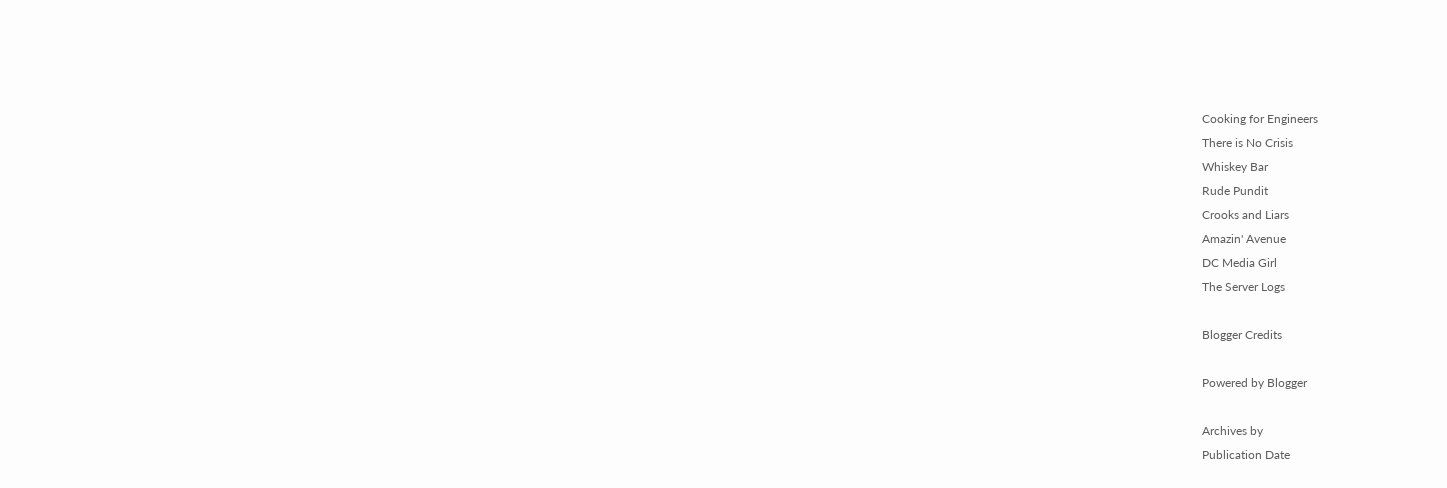Cooking for Engineers
There is No Crisis
Whiskey Bar
Rude Pundit
Crooks and Liars
Amazin' Avenue
DC Media Girl
The Server Logs

Blogger Credits

Powered by Blogger

Archives by
Publication Date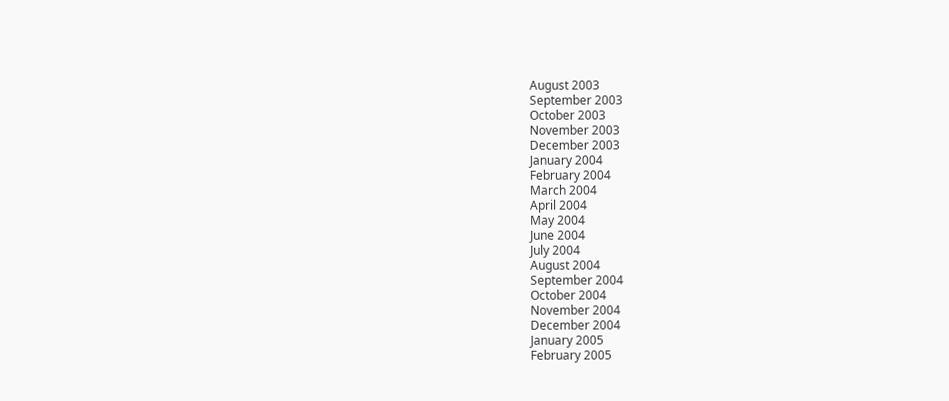August 2003
September 2003
October 2003
November 2003
December 2003
January 2004
February 2004
March 2004
April 2004
May 2004
June 2004
July 2004
August 2004
September 2004
October 2004
November 2004
December 2004
January 2005
February 2005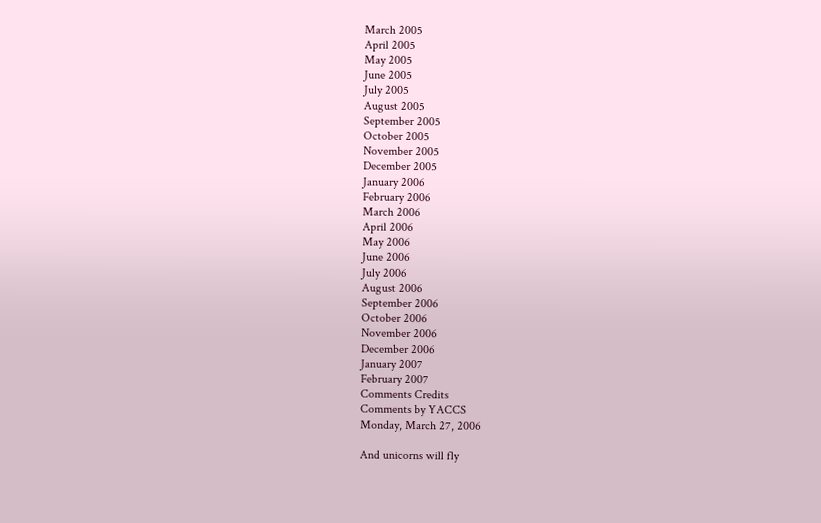March 2005
April 2005
May 2005
June 2005
July 2005
August 2005
September 2005
October 2005
November 2005
December 2005
January 2006
February 2006
March 2006
April 2006
May 2006
June 2006
July 2006
August 2006
September 2006
October 2006
November 2006
December 2006
January 2007
February 2007
Comments Credits
Comments by YACCS
Monday, March 27, 2006

And unicorns will fly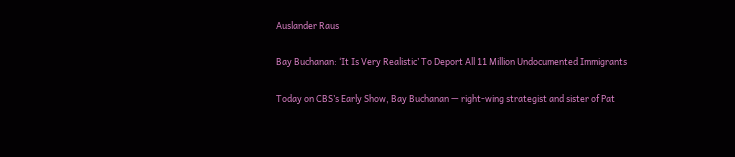Auslander Raus

Bay Buchanan: ‘It Is Very Realistic’ To Deport All 11 Million Undocumented Immigrants

Today on CBS’s Early Show, Bay Buchanan — right-wing strategist and sister of Pat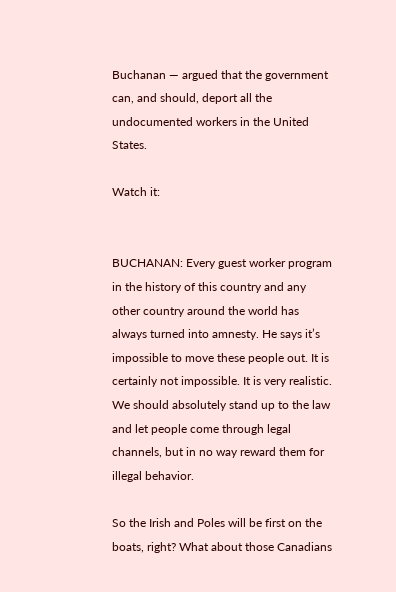Buchanan — argued that the government can, and should, deport all the undocumented workers in the United States.

Watch it:


BUCHANAN: Every guest worker program in the history of this country and any other country around the world has always turned into amnesty. He says it’s impossible to move these people out. It is certainly not impossible. It is very realistic. We should absolutely stand up to the law and let people come through legal channels, but in no way reward them for illegal behavior.

So the Irish and Poles will be first on the boats, right? What about those Canadians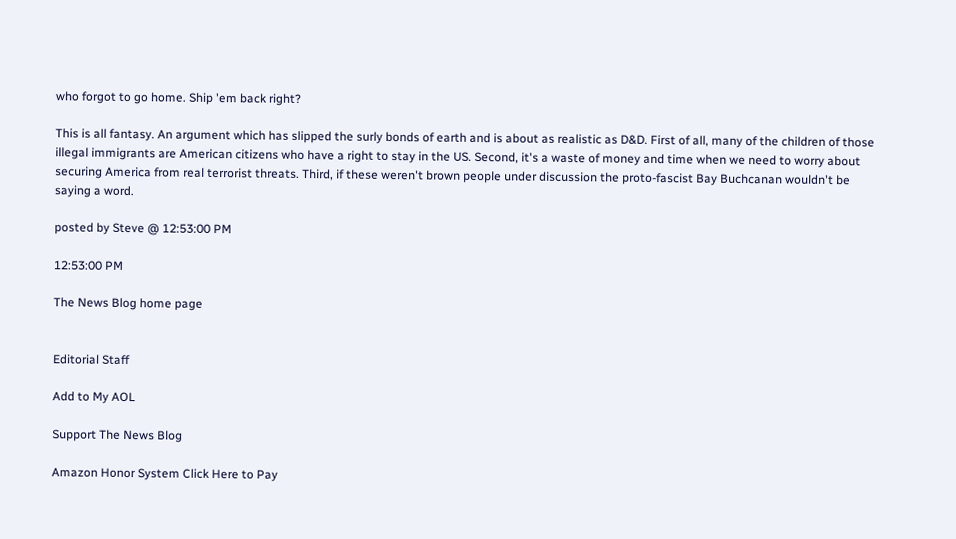who forgot to go home. Ship 'em back right?

This is all fantasy. An argument which has slipped the surly bonds of earth and is about as realistic as D&D. First of all, many of the children of those illegal immigrants are American citizens who have a right to stay in the US. Second, it's a waste of money and time when we need to worry about securing America from real terrorist threats. Third, if these weren't brown people under discussion the proto-fascist Bay Buchcanan wouldn't be saying a word.

posted by Steve @ 12:53:00 PM

12:53:00 PM

The News Blog home page


Editorial Staff

Add to My AOL

Support The News Blog

Amazon Honor System Click Here to Pay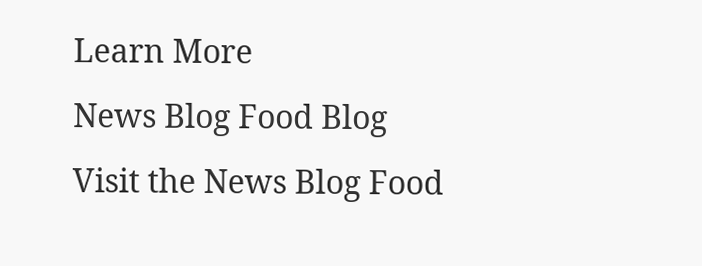Learn More
News Blog Food Blog
Visit the News Blog Food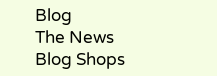Blog
The News Blog Shops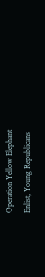Operation Yellow Elephant
Enlist, Young Republicans